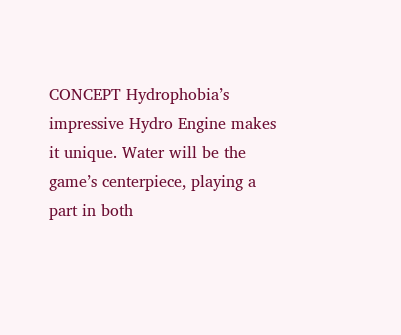CONCEPT Hydrophobia’s impressive Hydro Engine makes it unique. Water will be the game’s centerpiece, playing a part in both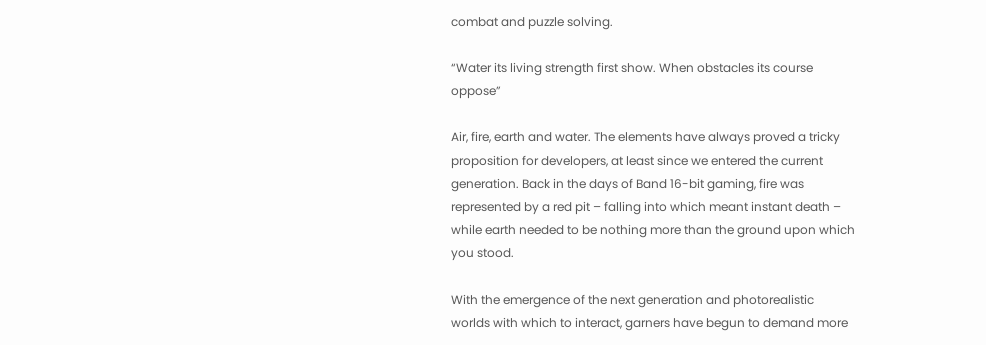combat and puzzle solving.

“Water its living strength first show. When obstacles its course oppose”

Air, fire, earth and water. The elements have always proved a tricky proposition for developers, at least since we entered the current generation. Back in the days of Band 16-bit gaming, fire was represented by a red pit – falling into which meant instant death – while earth needed to be nothing more than the ground upon which you stood.

With the emergence of the next generation and photorealistic worlds with which to interact, garners have begun to demand more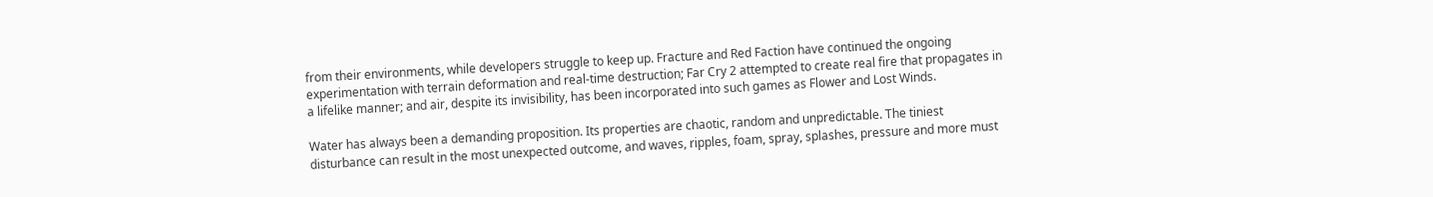from their environments, while developers struggle to keep up. Fracture and Red Faction have continued the ongoing experimentation with terrain deformation and real-time destruction; Far Cry 2 attempted to create real fire that propagates in a lifelike manner; and air, despite its invisibility, has been incorporated into such games as Flower and Lost Winds.

Water has always been a demanding proposition. Its properties are chaotic, random and unpredictable. The tiniest disturbance can result in the most unexpected outcome, and waves, ripples, foam, spray, splashes, pressure and more must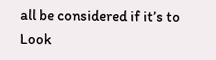all be considered if it’s to Look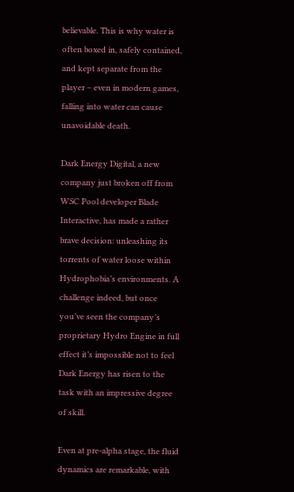believable. This is why water is often boxed in, safely contained, and kept separate from the player – even in modern games, falling into water can cause unavoidable death.

Dark Energy Digital, a new company just broken off from WSC Pool developer Blade Interactive, has made a rather brave decision: unleashing its torrents of water loose within Hydrophobia’s environments. A challenge indeed, but once you’ve seen the company’s proprietary Hydro Engine in full effect it’s impossible not to feel Dark Energy has risen to the task with an impressive degree of skill.

Even at pre-alpha stage, the fluid dynamics are remarkable, with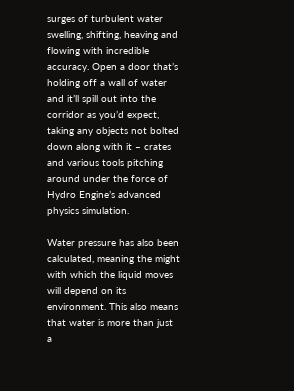surges of turbulent water swelling, shifting, heaving and flowing with incredible accuracy. Open a door that’s holding off a wall of water and it’ll spill out into the corridor as you’d expect, taking any objects not bolted down along with it – crates and various tools pitching around under the force of Hydro Engine’s advanced physics simulation.

Water pressure has also been calculated, meaning the might with which the liquid moves will depend on its environment. This also means that water is more than just a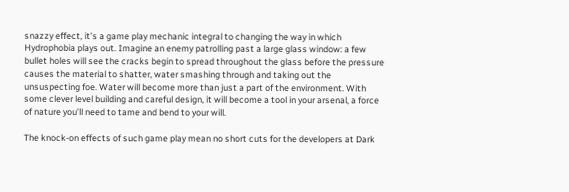snazzy effect, it’s a game play mechanic integral to changing the way in which Hydrophobia plays out. Imagine an enemy patrolling past a large glass window: a few bullet holes will see the cracks begin to spread throughout the glass before the pressure causes the material to shatter, water smashing through and taking out the unsuspecting foe. Water will become more than just a part of the environment. With some clever level building and careful design, it will become a tool in your arsenal, a force of nature you’ll need to tame and bend to your will.

The knock-on effects of such game play mean no short cuts for the developers at Dark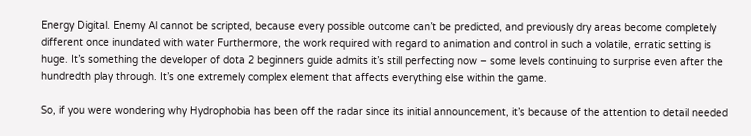Energy Digital. Enemy Al cannot be scripted, because every possible outcome can’t be predicted, and previously dry areas become completely different once inundated with water Furthermore, the work required with regard to animation and control in such a volatile, erratic setting is huge. It’s something the developer of dota 2 beginners guide admits it’s still perfecting now – some levels continuing to surprise even after the hundredth play through. It’s one extremely complex element that affects everything else within the game.

So, if you were wondering why Hydrophobia has been off the radar since its initial announcement, it’s because of the attention to detail needed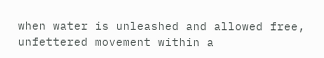when water is unleashed and allowed free, unfettered movement within a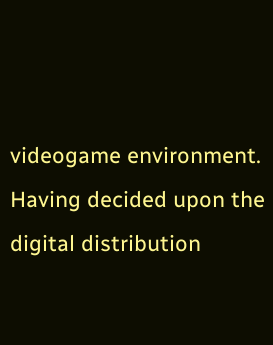videogame environment. Having decided upon the digital distribution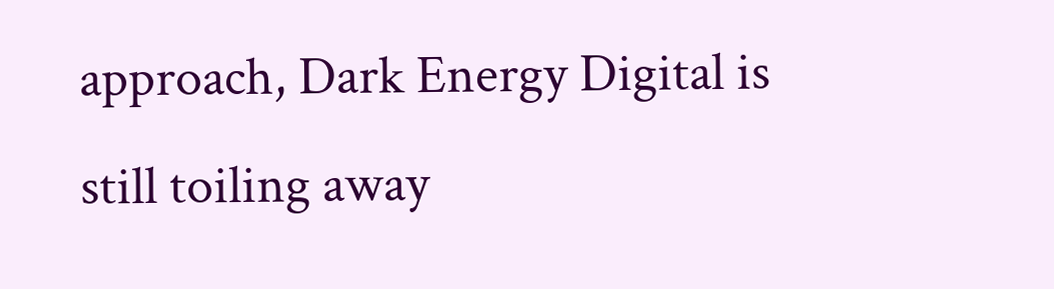approach, Dark Energy Digital is still toiling away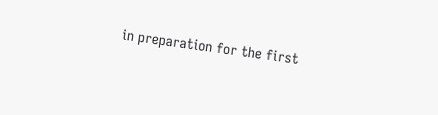in preparation for the first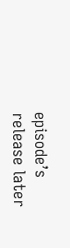episode’s release later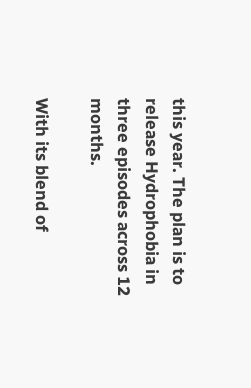this year. The plan is to release Hydrophobia in three episodes across 12 months.

With its blend of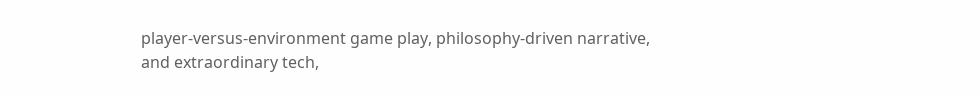player-versus-environment game play, philosophy-driven narrative, and extraordinary tech,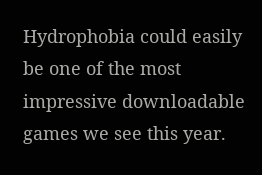Hydrophobia could easily be one of the most impressive downloadable games we see this year.